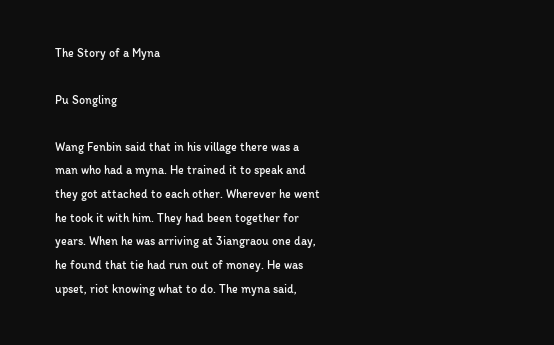The Story of a Myna

Pu Songling

Wang Fenbin said that in his village there was a man who had a myna. He trained it to speak and they got attached to each other. Wherever he went he took it with him. They had been together for years. When he was arriving at 3iangraou one day, he found that tie had run out of money. He was upset, riot knowing what to do. The myna said,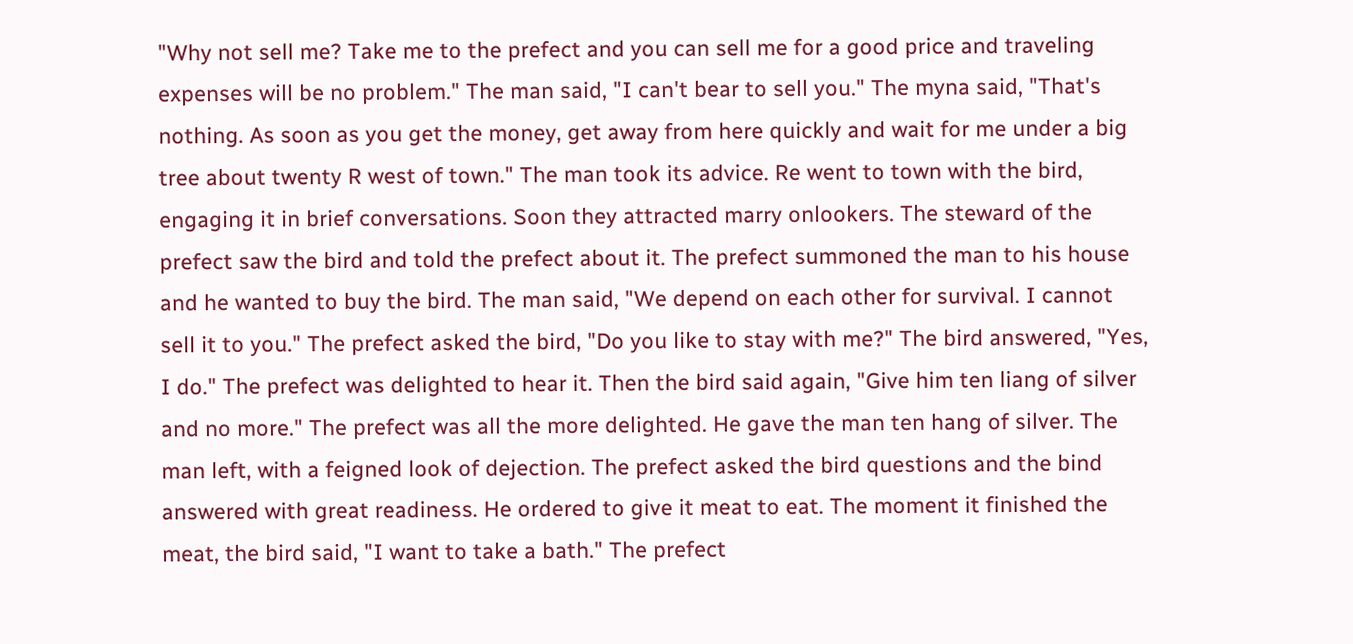"Why not sell me? Take me to the prefect and you can sell me for a good price and traveling expenses will be no problem." The man said, "I can't bear to sell you." The myna said, "That's nothing. As soon as you get the money, get away from here quickly and wait for me under a big tree about twenty R west of town." The man took its advice. Re went to town with the bird, engaging it in brief conversations. Soon they attracted marry onlookers. The steward of the prefect saw the bird and told the prefect about it. The prefect summoned the man to his house and he wanted to buy the bird. The man said, "We depend on each other for survival. I cannot sell it to you." The prefect asked the bird, "Do you like to stay with me?" The bird answered, "Yes, I do." The prefect was delighted to hear it. Then the bird said again, "Give him ten liang of silver and no more." The prefect was all the more delighted. He gave the man ten hang of silver. The man left, with a feigned look of dejection. The prefect asked the bird questions and the bind answered with great readiness. He ordered to give it meat to eat. The moment it finished the meat, the bird said, "I want to take a bath." The prefect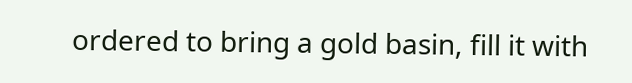ordered to bring a gold basin, fill it with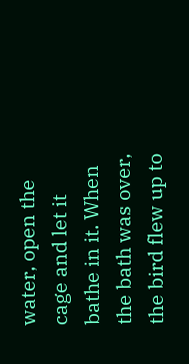water, open the cage and let it bathe in it. When the bath was over, the bird flew up to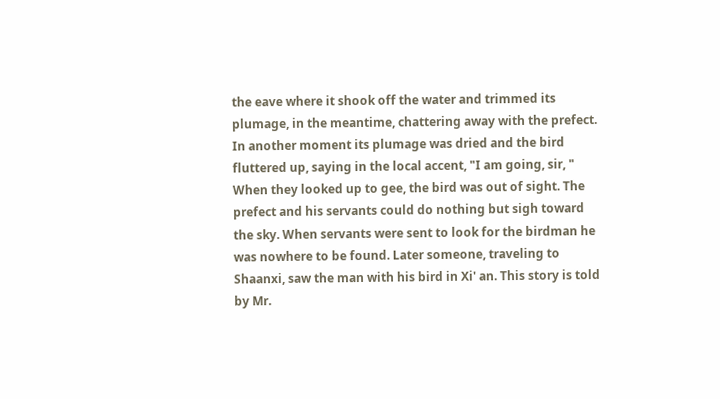the eave where it shook off the water and trimmed its plumage, in the meantime, chattering away with the prefect. In another moment its plumage was dried and the bird fluttered up, saying in the local accent, "I am going, sir, " When they looked up to gee, the bird was out of sight. The prefect and his servants could do nothing but sigh toward the sky. When servants were sent to look for the birdman he was nowhere to be found. Later someone, traveling to Shaanxi, saw the man with his bird in Xi' an. This story is told by Mr.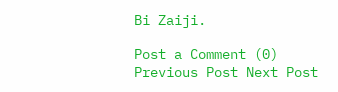Bi Zaiji.

Post a Comment (0)
Previous Post Next Post